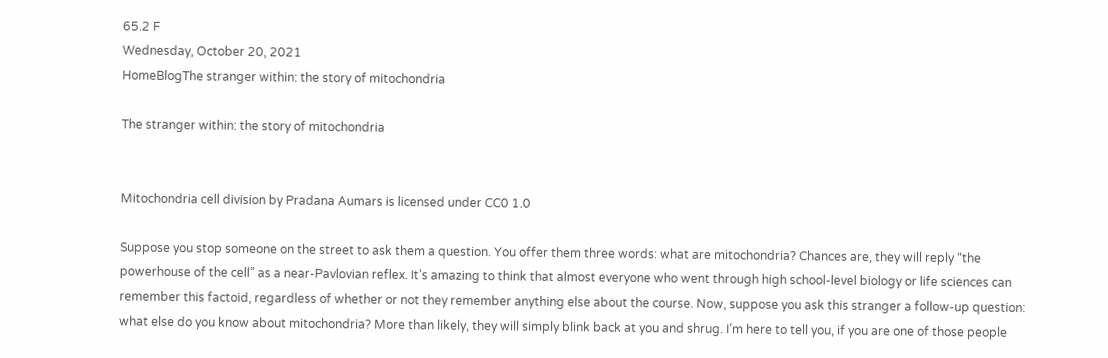65.2 F
Wednesday, October 20, 2021
HomeBlogThe stranger within: the story of mitochondria

The stranger within: the story of mitochondria


Mitochondria cell division by Pradana Aumars is licensed under CC0 1.0

Suppose you stop someone on the street to ask them a question. You offer them three words: what are mitochondria? Chances are, they will reply “the powerhouse of the cell” as a near-Pavlovian reflex. It’s amazing to think that almost everyone who went through high school-level biology or life sciences can remember this factoid, regardless of whether or not they remember anything else about the course. Now, suppose you ask this stranger a follow-up question: what else do you know about mitochondria? More than likely, they will simply blink back at you and shrug. I’m here to tell you, if you are one of those people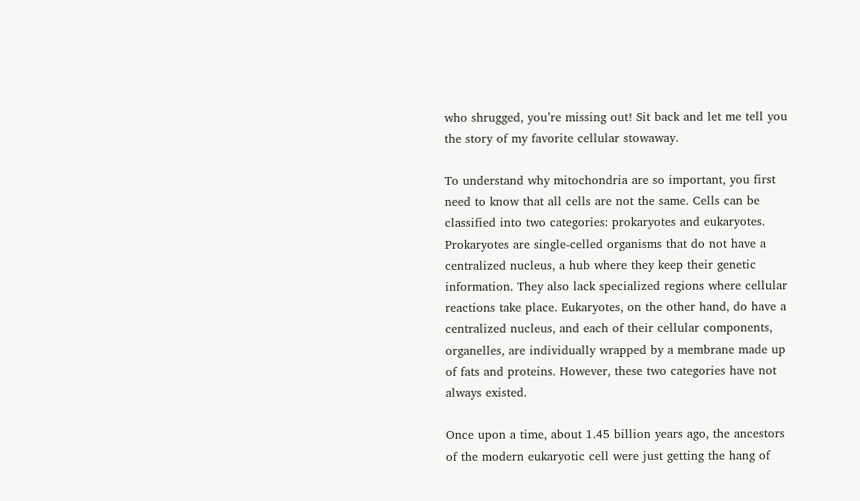who shrugged, you’re missing out! Sit back and let me tell you the story of my favorite cellular stowaway.

To understand why mitochondria are so important, you first need to know that all cells are not the same. Cells can be classified into two categories: prokaryotes and eukaryotes. Prokaryotes are single-celled organisms that do not have a centralized nucleus, a hub where they keep their genetic information. They also lack specialized regions where cellular reactions take place. Eukaryotes, on the other hand, do have a centralized nucleus, and each of their cellular components, organelles, are individually wrapped by a membrane made up of fats and proteins. However, these two categories have not always existed.

Once upon a time, about 1.45 billion years ago, the ancestors of the modern eukaryotic cell were just getting the hang of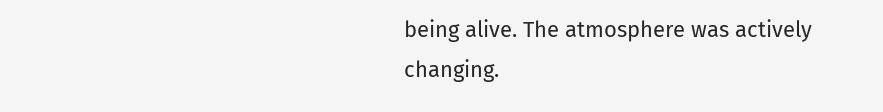being alive. The atmosphere was actively changing.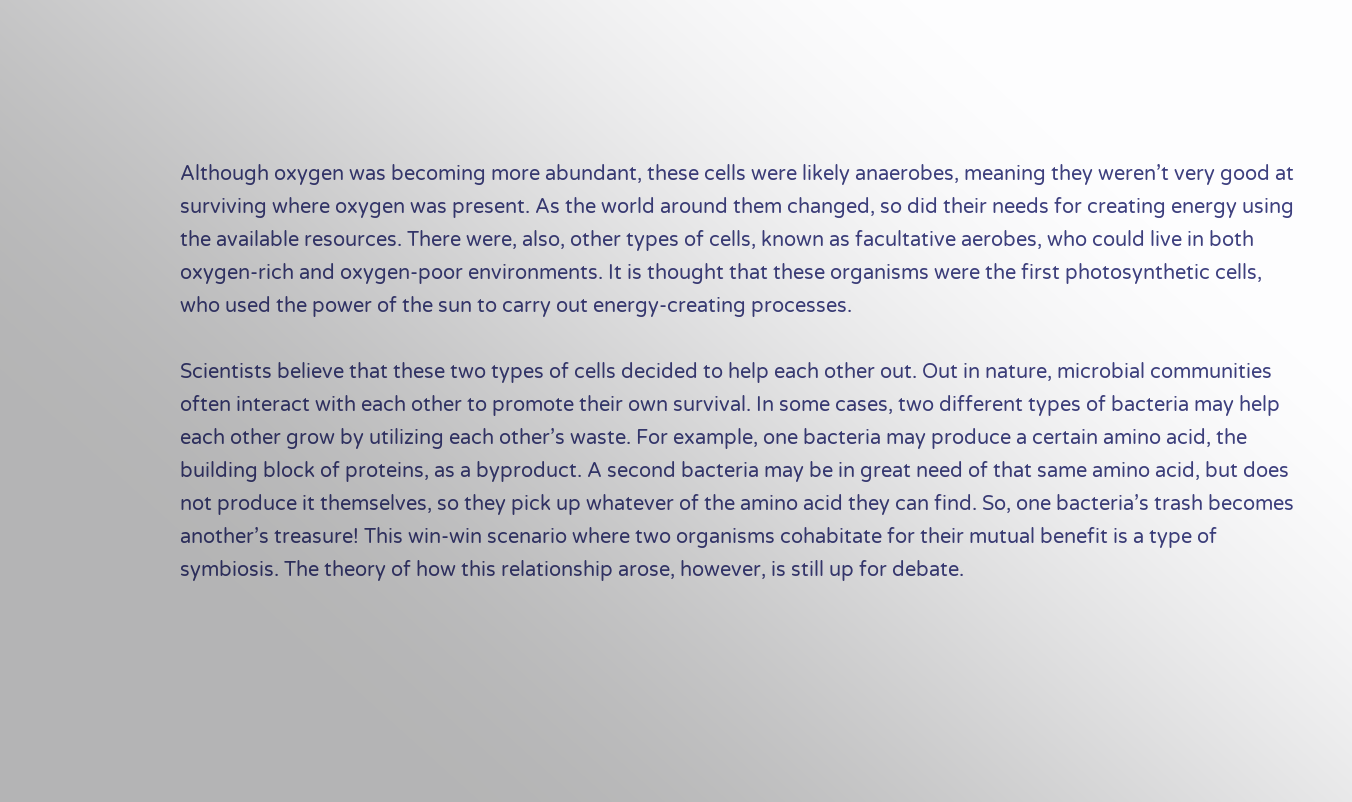Although oxygen was becoming more abundant, these cells were likely anaerobes, meaning they weren’t very good at surviving where oxygen was present. As the world around them changed, so did their needs for creating energy using the available resources. There were, also, other types of cells, known as facultative aerobes, who could live in both oxygen-rich and oxygen-poor environments. It is thought that these organisms were the first photosynthetic cells, who used the power of the sun to carry out energy-creating processes.

Scientists believe that these two types of cells decided to help each other out. Out in nature, microbial communities often interact with each other to promote their own survival. In some cases, two different types of bacteria may help each other grow by utilizing each other’s waste. For example, one bacteria may produce a certain amino acid, the building block of proteins, as a byproduct. A second bacteria may be in great need of that same amino acid, but does not produce it themselves, so they pick up whatever of the amino acid they can find. So, one bacteria’s trash becomes another’s treasure! This win-win scenario where two organisms cohabitate for their mutual benefit is a type of symbiosis. The theory of how this relationship arose, however, is still up for debate.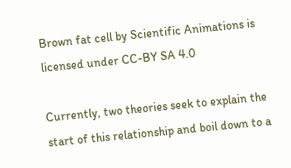Brown fat cell by Scientific Animations is licensed under CC-BY SA 4.0

Currently, two theories seek to explain the start of this relationship and boil down to a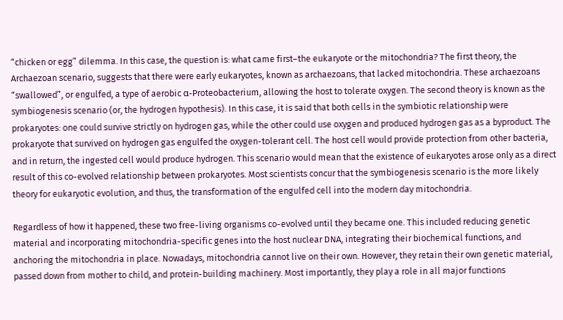“chicken or egg” dilemma. In this case, the question is: what came first–the eukaryote or the mitochondria? The first theory, the Archaezoan scenario, suggests that there were early eukaryotes, known as archaezoans, that lacked mitochondria. These archaezoans “swallowed”, or engulfed, a type of aerobic α-Proteobacterium, allowing the host to tolerate oxygen. The second theory is known as the symbiogenesis scenario (or, the hydrogen hypothesis). In this case, it is said that both cells in the symbiotic relationship were prokaryotes: one could survive strictly on hydrogen gas, while the other could use oxygen and produced hydrogen gas as a byproduct. The prokaryote that survived on hydrogen gas engulfed the oxygen-tolerant cell. The host cell would provide protection from other bacteria, and in return, the ingested cell would produce hydrogen. This scenario would mean that the existence of eukaryotes arose only as a direct result of this co-evolved relationship between prokaryotes. Most scientists concur that the symbiogenesis scenario is the more likely theory for eukaryotic evolution, and thus, the transformation of the engulfed cell into the modern day mitochondria.

Regardless of how it happened, these two free-living organisms co-evolved until they became one. This included reducing genetic material and incorporating mitochondria-specific genes into the host nuclear DNA, integrating their biochemical functions, and anchoring the mitochondria in place. Nowadays, mitochondria cannot live on their own. However, they retain their own genetic material, passed down from mother to child, and protein-building machinery. Most importantly, they play a role in all major functions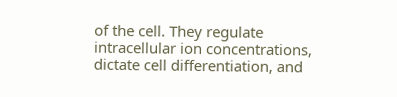of the cell. They regulate intracellular ion concentrations, dictate cell differentiation, and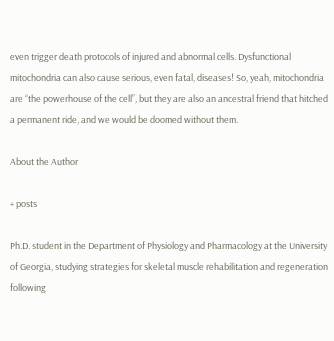even trigger death protocols of injured and abnormal cells. Dysfunctional mitochondria can also cause serious, even fatal, diseases! So, yeah, mitochondria are “the powerhouse of the cell”, but they are also an ancestral friend that hitched a permanent ride, and we would be doomed without them.

About the Author

+ posts

Ph.D. student in the Department of Physiology and Pharmacology at the University of Georgia, studying strategies for skeletal muscle rehabilitation and regeneration following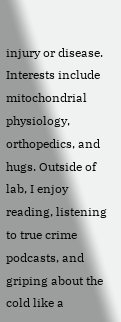injury or disease. Interests include mitochondrial physiology, orthopedics, and hugs. Outside of lab, I enjoy reading, listening to true crime podcasts, and griping about the cold like a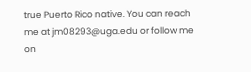true Puerto Rico native. You can reach me at jm08293@uga.edu or follow me on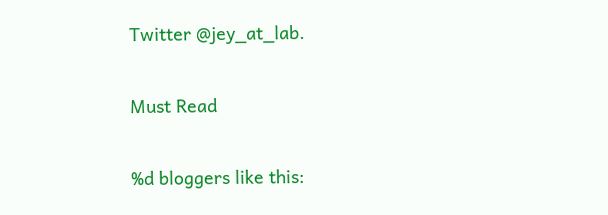Twitter @jey_at_lab.

Must Read

%d bloggers like this: